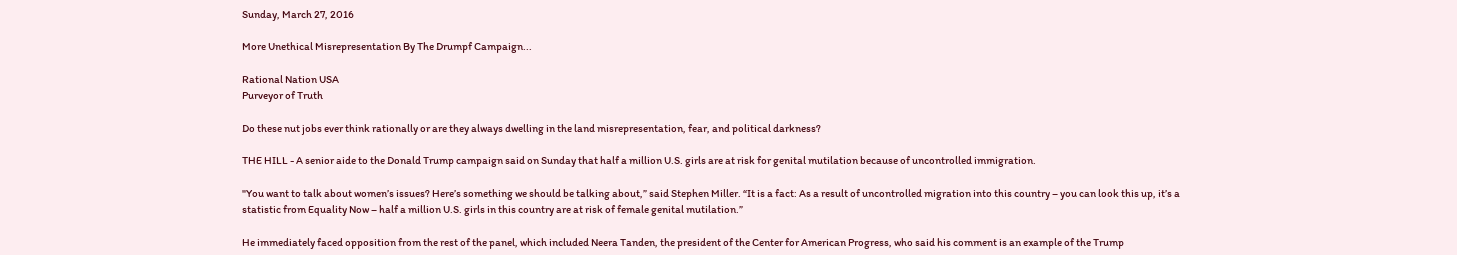Sunday, March 27, 2016

More Unethical Misrepresentation By The Drumpf Campaign...

Rational Nation USA
Purveyor of Truth

Do these nut jobs ever think rationally or are they always dwelling in the land misrepresentation, fear, and political darkness?

THE HILL - A senior aide to the Donald Trump campaign said on Sunday that half a million U.S. girls are at risk for genital mutilation because of uncontrolled immigration.

"You want to talk about women’s issues? Here’s something we should be talking about,” said Stephen Miller. “It is a fact: As a result of uncontrolled migration into this country – you can look this up, it’s a statistic from Equality Now – half a million U.S. girls in this country are at risk of female genital mutilation.”

He immediately faced opposition from the rest of the panel, which included Neera Tanden, the president of the Center for American Progress, who said his comment is an example of the Trump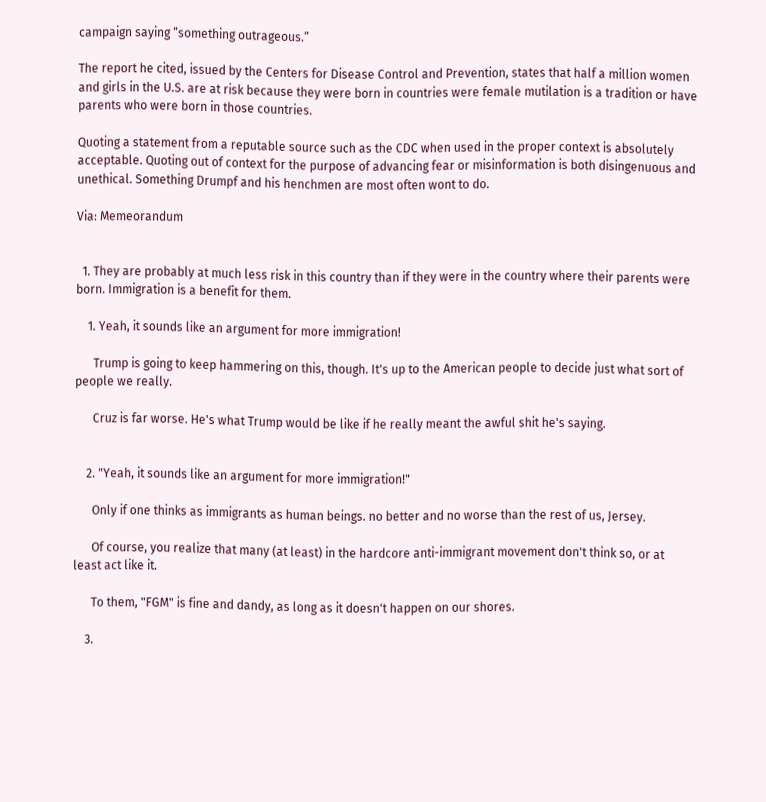campaign saying “something outrageous.”

The report he cited, issued by the Centers for Disease Control and Prevention, states that half a million women and girls in the U.S. are at risk because they were born in countries were female mutilation is a tradition or have parents who were born in those countries.

Quoting a statement from a reputable source such as the CDC when used in the proper context is absolutely acceptable. Quoting out of context for the purpose of advancing fear or misinformation is both disingenuous and unethical. Something Drumpf and his henchmen are most often wont to do.

Via: Memeorandum


  1. They are probably at much less risk in this country than if they were in the country where their parents were born. Immigration is a benefit for them.

    1. Yeah, it sounds like an argument for more immigration!

      Trump is going to keep hammering on this, though. It's up to the American people to decide just what sort of people we really.

      Cruz is far worse. He's what Trump would be like if he really meant the awful shit he's saying.


    2. "Yeah, it sounds like an argument for more immigration!"

      Only if one thinks as immigrants as human beings. no better and no worse than the rest of us, Jersey.

      Of course, you realize that many (at least) in the hardcore anti-immigrant movement don't think so, or at least act like it.

      To them, "FGM" is fine and dandy, as long as it doesn't happen on our shores.

    3.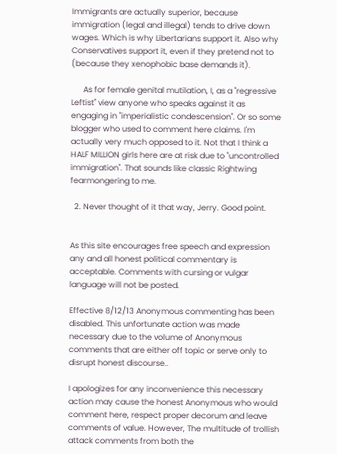Immigrants are actually superior, because immigration (legal and illegal) tends to drive down wages. Which is why Libertarians support it. Also why Conservatives support it, even if they pretend not to (because they xenophobic base demands it).

      As for female genital mutilation, I, as a "regressive Leftist" view anyone who speaks against it as engaging in "imperialistic condescension". Or so some blogger who used to comment here claims. I'm actually very much opposed to it. Not that I think a HALF MILLION girls here are at risk due to "uncontrolled immigration". That sounds like classic Rightwing fearmongering to me.

  2. Never thought of it that way, Jerry. Good point.


As this site encourages free speech and expression any and all honest political commentary is acceptable. Comments with cursing or vulgar language will not be posted.

Effective 8/12/13 Anonymous commenting has been disabled. This unfortunate action was made necessary due to the volume of Anonymous comments that are either off topic or serve only to disrupt honest discourse..

I apologizes for any inconvenience this necessary action may cause the honest Anonymous who would comment here, respect proper decorum and leave comments of value. However, The multitude of trollish attack comments from both the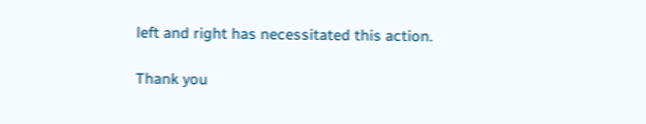left and right has necessitated this action.

Thank you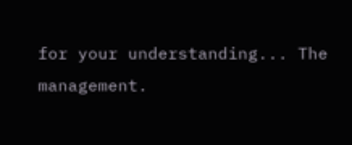for your understanding... The management.